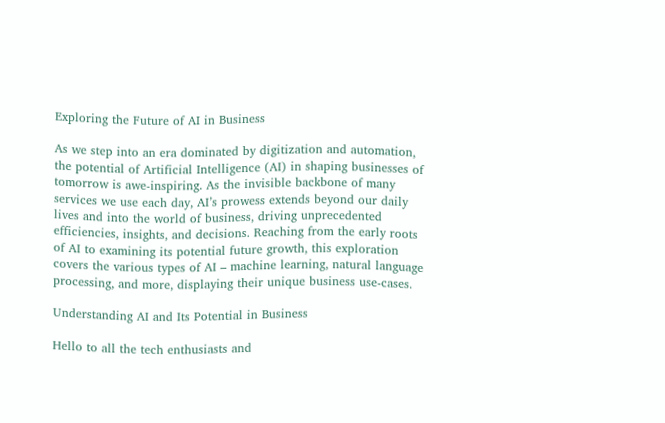Exploring the Future of AI in Business

As we step into an era dominated by digitization and automation, the potential of Artificial Intelligence (AI) in shaping businesses of tomorrow is awe-inspiring. As the invisible backbone of many services we use each day, AI’s prowess extends beyond our daily lives and into the world of business, driving unprecedented efficiencies, insights, and decisions. Reaching from the early roots of AI to examining its potential future growth, this exploration covers the various types of AI – machine learning, natural language processing, and more, displaying their unique business use-cases.

Understanding AI and Its Potential in Business

Hello to all the tech enthusiasts and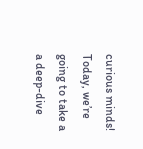curious minds! Today, we’re going to take a a deep-dive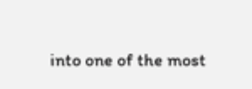into one of the most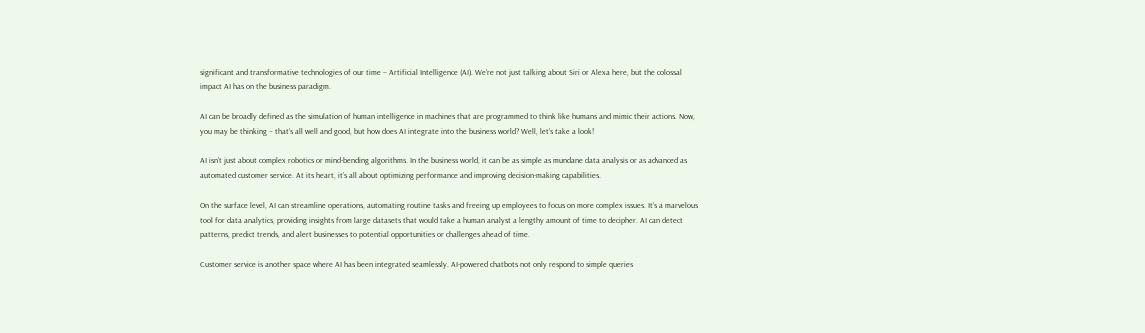significant and transformative technologies of our time – Artificial Intelligence (AI). We’re not just talking about Siri or Alexa here, but the colossal impact AI has on the business paradigm.

AI can be broadly defined as the simulation of human intelligence in machines that are programmed to think like humans and mimic their actions. Now, you may be thinking – that’s all well and good, but how does AI integrate into the business world? Well, let’s take a look!

AI isn’t just about complex robotics or mind-bending algorithms. In the business world, it can be as simple as mundane data analysis or as advanced as automated customer service. At its heart, it’s all about optimizing performance and improving decision-making capabilities.

On the surface level, AI can streamline operations, automating routine tasks and freeing up employees to focus on more complex issues. It’s a marvelous tool for data analytics, providing insights from large datasets that would take a human analyst a lengthy amount of time to decipher. AI can detect patterns, predict trends, and alert businesses to potential opportunities or challenges ahead of time.

Customer service is another space where AI has been integrated seamlessly. AI-powered chatbots not only respond to simple queries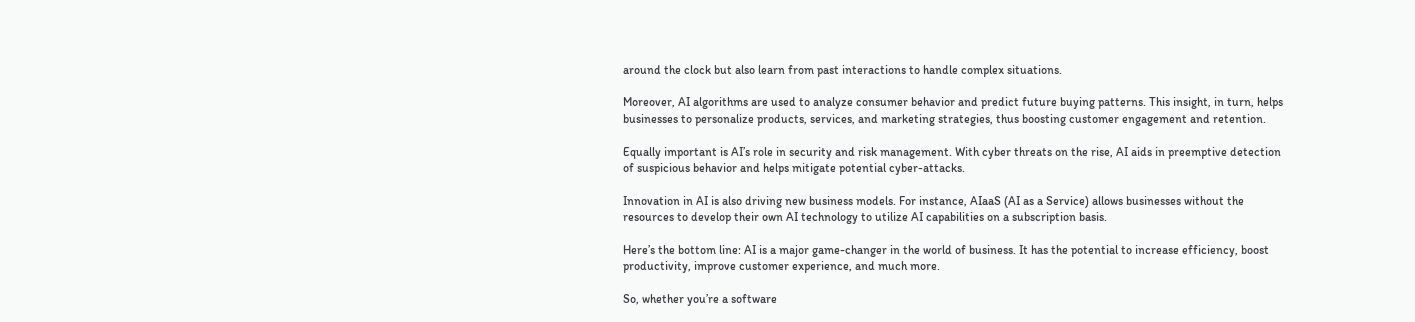around the clock but also learn from past interactions to handle complex situations.

Moreover, AI algorithms are used to analyze consumer behavior and predict future buying patterns. This insight, in turn, helps businesses to personalize products, services, and marketing strategies, thus boosting customer engagement and retention.

Equally important is AI’s role in security and risk management. With cyber threats on the rise, AI aids in preemptive detection of suspicious behavior and helps mitigate potential cyber-attacks.

Innovation in AI is also driving new business models. For instance, AIaaS (AI as a Service) allows businesses without the resources to develop their own AI technology to utilize AI capabilities on a subscription basis.

Here’s the bottom line: AI is a major game-changer in the world of business. It has the potential to increase efficiency, boost productivity, improve customer experience, and much more.

So, whether you’re a software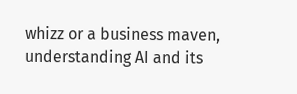whizz or a business maven, understanding AI and its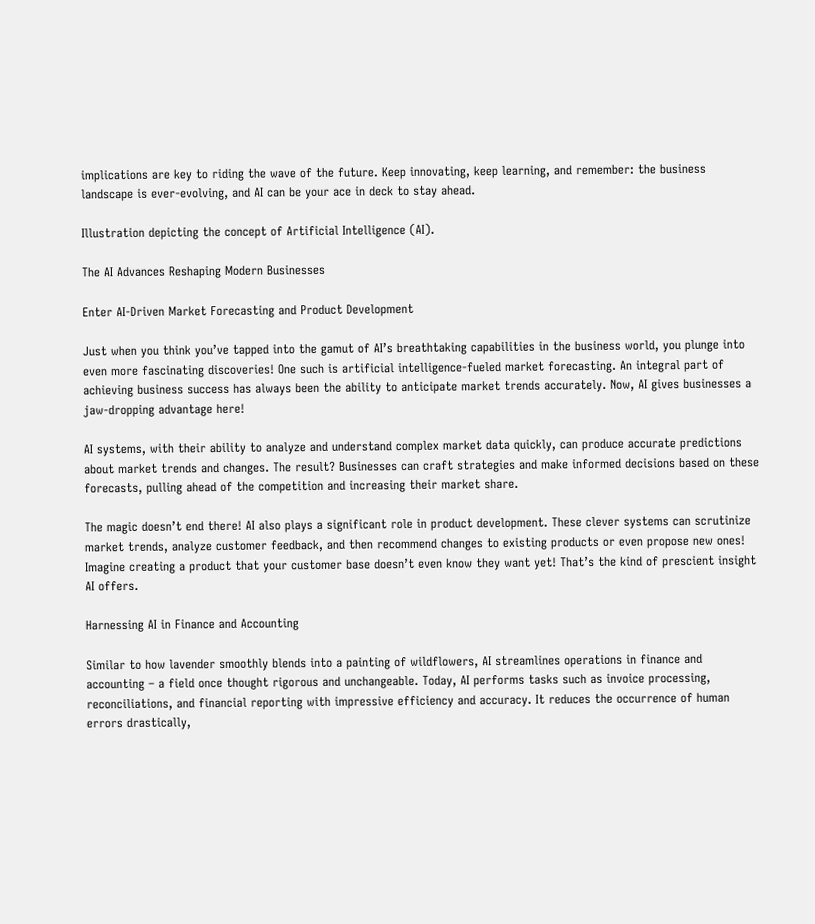implications are key to riding the wave of the future. Keep innovating, keep learning, and remember: the business landscape is ever-evolving, and AI can be your ace in deck to stay ahead.

Illustration depicting the concept of Artificial Intelligence (AI).

The AI Advances Reshaping Modern Businesses

Enter AI-Driven Market Forecasting and Product Development

Just when you think you’ve tapped into the gamut of AI’s breathtaking capabilities in the business world, you plunge into even more fascinating discoveries! One such is artificial intelligence-fueled market forecasting. An integral part of achieving business success has always been the ability to anticipate market trends accurately. Now, AI gives businesses a jaw-dropping advantage here!

AI systems, with their ability to analyze and understand complex market data quickly, can produce accurate predictions about market trends and changes. The result? Businesses can craft strategies and make informed decisions based on these forecasts, pulling ahead of the competition and increasing their market share.

The magic doesn’t end there! AI also plays a significant role in product development. These clever systems can scrutinize market trends, analyze customer feedback, and then recommend changes to existing products or even propose new ones! Imagine creating a product that your customer base doesn’t even know they want yet! That’s the kind of prescient insight AI offers.

Harnessing AI in Finance and Accounting

Similar to how lavender smoothly blends into a painting of wildflowers, AI streamlines operations in finance and accounting – a field once thought rigorous and unchangeable. Today, AI performs tasks such as invoice processing, reconciliations, and financial reporting with impressive efficiency and accuracy. It reduces the occurrence of human errors drastically,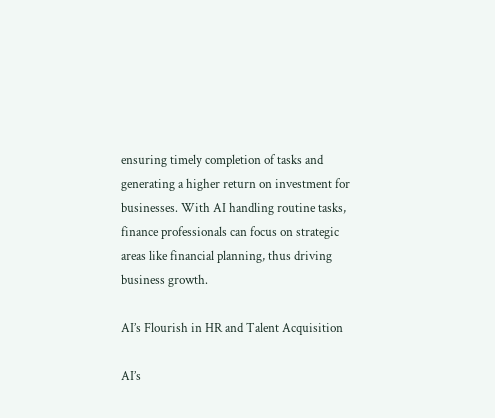ensuring timely completion of tasks and generating a higher return on investment for businesses. With AI handling routine tasks, finance professionals can focus on strategic areas like financial planning, thus driving business growth.

AI’s Flourish in HR and Talent Acquisition

AI’s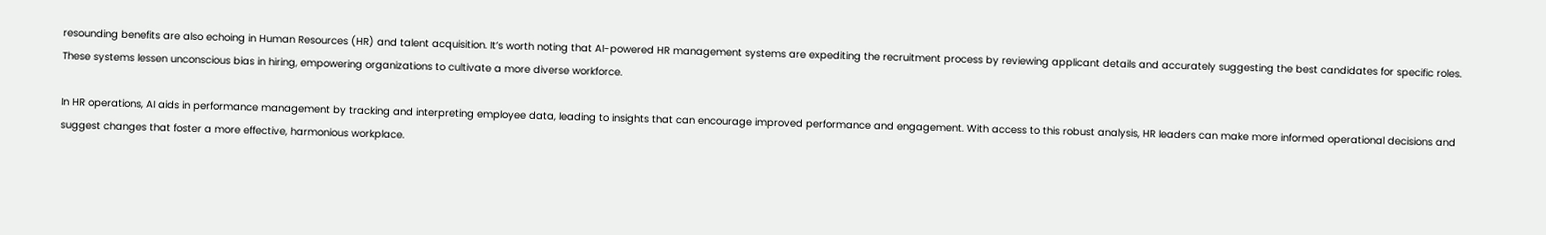resounding benefits are also echoing in Human Resources (HR) and talent acquisition. It’s worth noting that AI-powered HR management systems are expediting the recruitment process by reviewing applicant details and accurately suggesting the best candidates for specific roles. These systems lessen unconscious bias in hiring, empowering organizations to cultivate a more diverse workforce.

In HR operations, AI aids in performance management by tracking and interpreting employee data, leading to insights that can encourage improved performance and engagement. With access to this robust analysis, HR leaders can make more informed operational decisions and suggest changes that foster a more effective, harmonious workplace.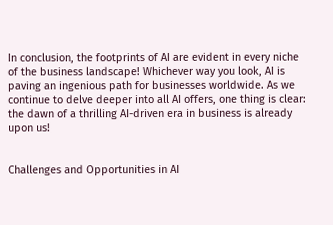In conclusion, the footprints of AI are evident in every niche of the business landscape! Whichever way you look, AI is paving an ingenious path for businesses worldwide. As we continue to delve deeper into all AI offers, one thing is clear: the dawn of a thrilling AI-driven era in business is already upon us!


Challenges and Opportunities in AI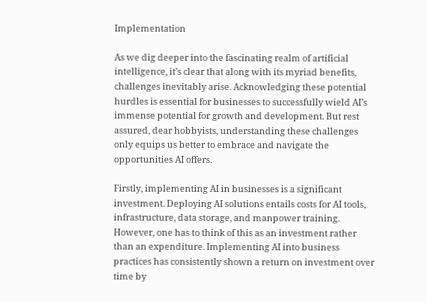Implementation

As we dig deeper into the fascinating realm of artificial intelligence, it’s clear that along with its myriad benefits, challenges inevitably arise. Acknowledging these potential hurdles is essential for businesses to successfully wield AI’s immense potential for growth and development. But rest assured, dear hobbyists, understanding these challenges only equips us better to embrace and navigate the opportunities AI offers.

Firstly, implementing AI in businesses is a significant investment. Deploying AI solutions entails costs for AI tools, infrastructure, data storage, and manpower training. However, one has to think of this as an investment rather than an expenditure. Implementing AI into business practices has consistently shown a return on investment over time by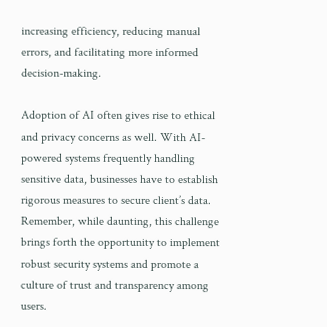increasing efficiency, reducing manual errors, and facilitating more informed decision-making.

Adoption of AI often gives rise to ethical and privacy concerns as well. With AI-powered systems frequently handling sensitive data, businesses have to establish rigorous measures to secure client’s data. Remember, while daunting, this challenge brings forth the opportunity to implement robust security systems and promote a culture of trust and transparency among users.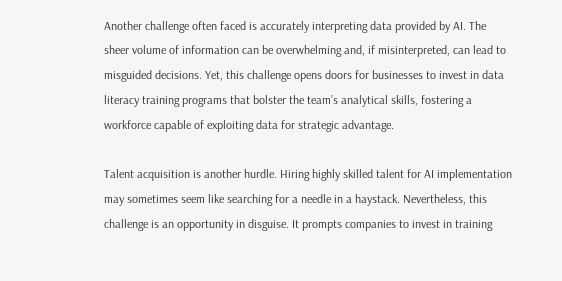Another challenge often faced is accurately interpreting data provided by AI. The sheer volume of information can be overwhelming and, if misinterpreted, can lead to misguided decisions. Yet, this challenge opens doors for businesses to invest in data literacy training programs that bolster the team’s analytical skills, fostering a workforce capable of exploiting data for strategic advantage.

Talent acquisition is another hurdle. Hiring highly skilled talent for AI implementation may sometimes seem like searching for a needle in a haystack. Nevertheless, this challenge is an opportunity in disguise. It prompts companies to invest in training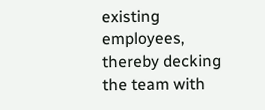existing employees, thereby decking the team with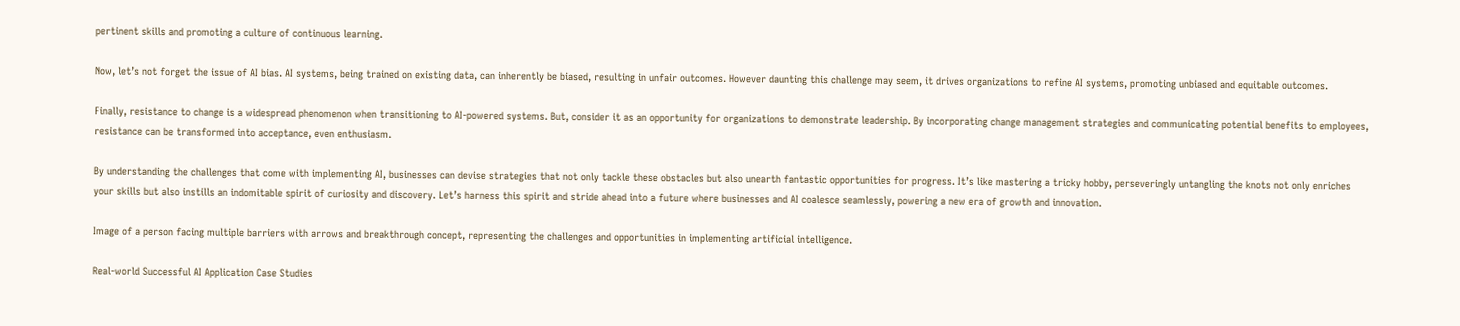pertinent skills and promoting a culture of continuous learning.

Now, let’s not forget the issue of AI bias. AI systems, being trained on existing data, can inherently be biased, resulting in unfair outcomes. However daunting this challenge may seem, it drives organizations to refine AI systems, promoting unbiased and equitable outcomes.

Finally, resistance to change is a widespread phenomenon when transitioning to AI-powered systems. But, consider it as an opportunity for organizations to demonstrate leadership. By incorporating change management strategies and communicating potential benefits to employees, resistance can be transformed into acceptance, even enthusiasm.

By understanding the challenges that come with implementing AI, businesses can devise strategies that not only tackle these obstacles but also unearth fantastic opportunities for progress. It’s like mastering a tricky hobby, perseveringly untangling the knots not only enriches your skills but also instills an indomitable spirit of curiosity and discovery. Let’s harness this spirit and stride ahead into a future where businesses and AI coalesce seamlessly, powering a new era of growth and innovation.

Image of a person facing multiple barriers with arrows and breakthrough concept, representing the challenges and opportunities in implementing artificial intelligence.

Real-world Successful AI Application Case Studies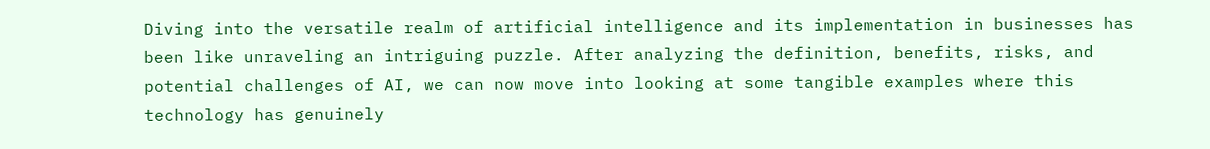Diving into the versatile realm of artificial intelligence and its implementation in businesses has been like unraveling an intriguing puzzle. After analyzing the definition, benefits, risks, and potential challenges of AI, we can now move into looking at some tangible examples where this technology has genuinely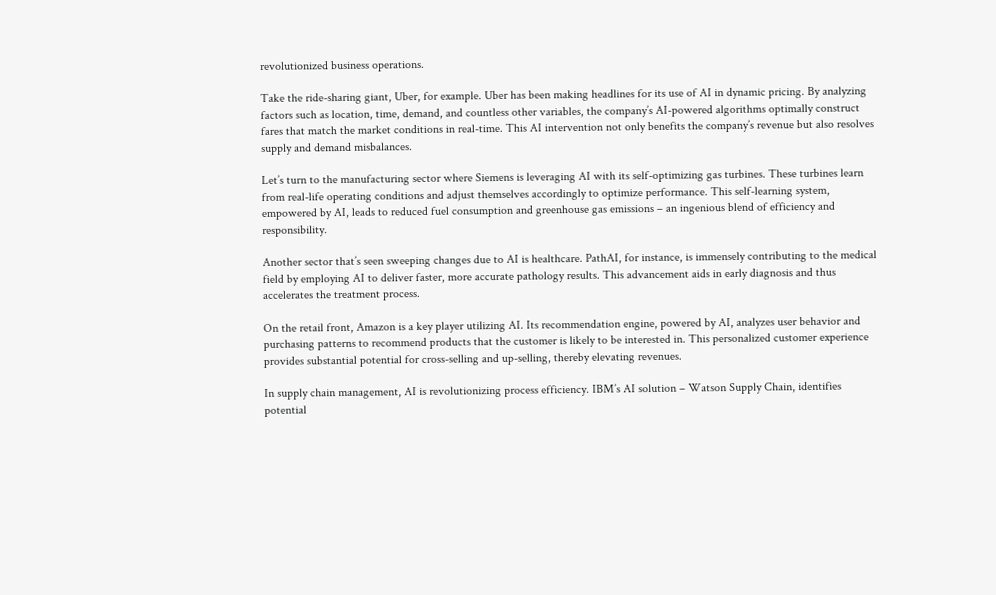revolutionized business operations.

Take the ride-sharing giant, Uber, for example. Uber has been making headlines for its use of AI in dynamic pricing. By analyzing factors such as location, time, demand, and countless other variables, the company’s AI-powered algorithms optimally construct fares that match the market conditions in real-time. This AI intervention not only benefits the company’s revenue but also resolves supply and demand misbalances.

Let’s turn to the manufacturing sector where Siemens is leveraging AI with its self-optimizing gas turbines. These turbines learn from real-life operating conditions and adjust themselves accordingly to optimize performance. This self-learning system, empowered by AI, leads to reduced fuel consumption and greenhouse gas emissions – an ingenious blend of efficiency and responsibility.

Another sector that’s seen sweeping changes due to AI is healthcare. PathAI, for instance, is immensely contributing to the medical field by employing AI to deliver faster, more accurate pathology results. This advancement aids in early diagnosis and thus accelerates the treatment process.

On the retail front, Amazon is a key player utilizing AI. Its recommendation engine, powered by AI, analyzes user behavior and purchasing patterns to recommend products that the customer is likely to be interested in. This personalized customer experience provides substantial potential for cross-selling and up-selling, thereby elevating revenues.

In supply chain management, AI is revolutionizing process efficiency. IBM’s AI solution – Watson Supply Chain, identifies potential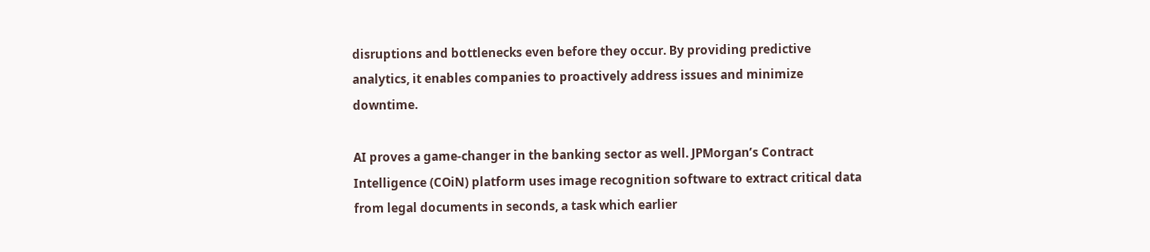disruptions and bottlenecks even before they occur. By providing predictive analytics, it enables companies to proactively address issues and minimize downtime.

AI proves a game-changer in the banking sector as well. JPMorgan’s Contract Intelligence (COiN) platform uses image recognition software to extract critical data from legal documents in seconds, a task which earlier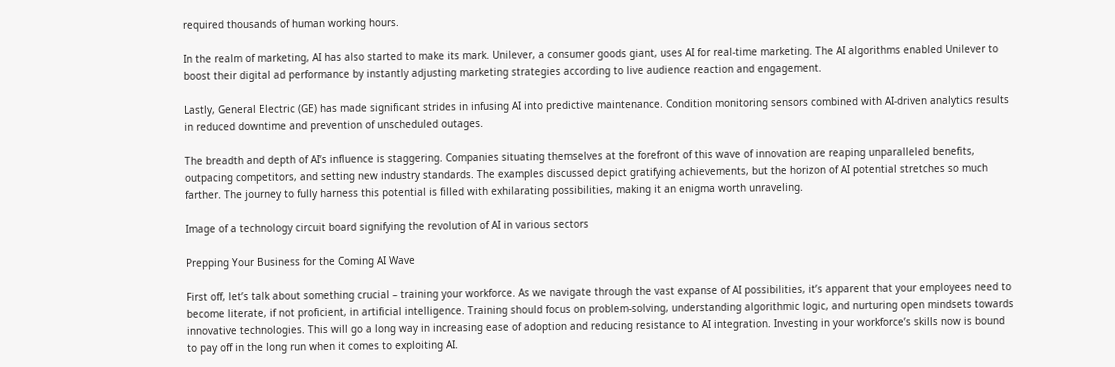required thousands of human working hours.

In the realm of marketing, AI has also started to make its mark. Unilever, a consumer goods giant, uses AI for real-time marketing. The AI algorithms enabled Unilever to boost their digital ad performance by instantly adjusting marketing strategies according to live audience reaction and engagement.

Lastly, General Electric (GE) has made significant strides in infusing AI into predictive maintenance. Condition monitoring sensors combined with AI-driven analytics results in reduced downtime and prevention of unscheduled outages.

The breadth and depth of AI’s influence is staggering. Companies situating themselves at the forefront of this wave of innovation are reaping unparalleled benefits, outpacing competitors, and setting new industry standards. The examples discussed depict gratifying achievements, but the horizon of AI potential stretches so much farther. The journey to fully harness this potential is filled with exhilarating possibilities, making it an enigma worth unraveling.

Image of a technology circuit board signifying the revolution of AI in various sectors

Prepping Your Business for the Coming AI Wave

First off, let’s talk about something crucial – training your workforce. As we navigate through the vast expanse of AI possibilities, it’s apparent that your employees need to become literate, if not proficient, in artificial intelligence. Training should focus on problem-solving, understanding algorithmic logic, and nurturing open mindsets towards innovative technologies. This will go a long way in increasing ease of adoption and reducing resistance to AI integration. Investing in your workforce’s skills now is bound to pay off in the long run when it comes to exploiting AI.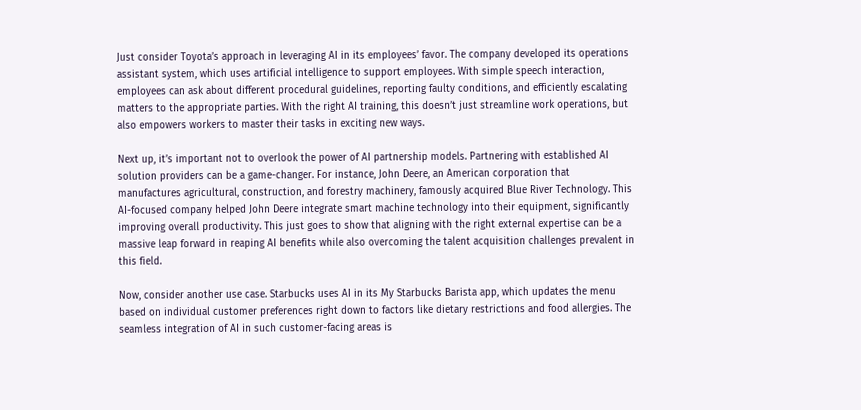Just consider Toyota’s approach in leveraging AI in its employees’ favor. The company developed its operations assistant system, which uses artificial intelligence to support employees. With simple speech interaction, employees can ask about different procedural guidelines, reporting faulty conditions, and efficiently escalating matters to the appropriate parties. With the right AI training, this doesn’t just streamline work operations, but also empowers workers to master their tasks in exciting new ways.

Next up, it’s important not to overlook the power of AI partnership models. Partnering with established AI solution providers can be a game-changer. For instance, John Deere, an American corporation that manufactures agricultural, construction, and forestry machinery, famously acquired Blue River Technology. This AI-focused company helped John Deere integrate smart machine technology into their equipment, significantly improving overall productivity. This just goes to show that aligning with the right external expertise can be a massive leap forward in reaping AI benefits while also overcoming the talent acquisition challenges prevalent in this field.

Now, consider another use case. Starbucks uses AI in its My Starbucks Barista app, which updates the menu based on individual customer preferences right down to factors like dietary restrictions and food allergies. The seamless integration of AI in such customer-facing areas is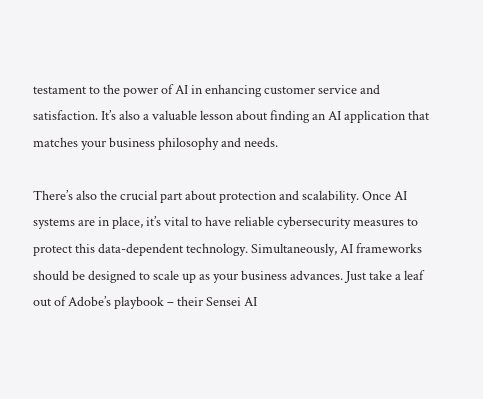testament to the power of AI in enhancing customer service and satisfaction. It’s also a valuable lesson about finding an AI application that matches your business philosophy and needs.

There’s also the crucial part about protection and scalability. Once AI systems are in place, it’s vital to have reliable cybersecurity measures to protect this data-dependent technology. Simultaneously, AI frameworks should be designed to scale up as your business advances. Just take a leaf out of Adobe’s playbook – their Sensei AI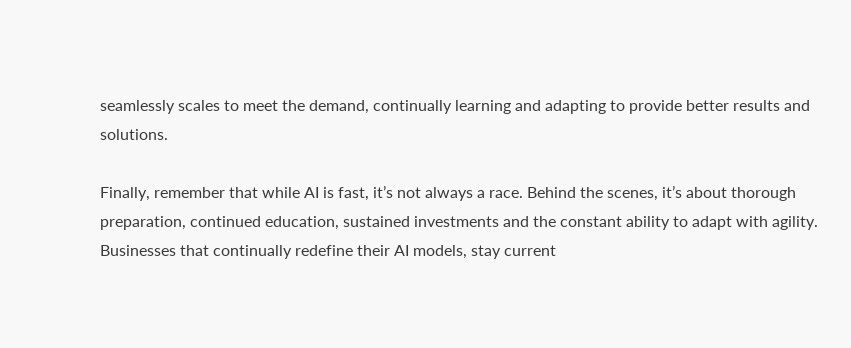seamlessly scales to meet the demand, continually learning and adapting to provide better results and solutions.

Finally, remember that while AI is fast, it’s not always a race. Behind the scenes, it’s about thorough preparation, continued education, sustained investments and the constant ability to adapt with agility. Businesses that continually redefine their AI models, stay current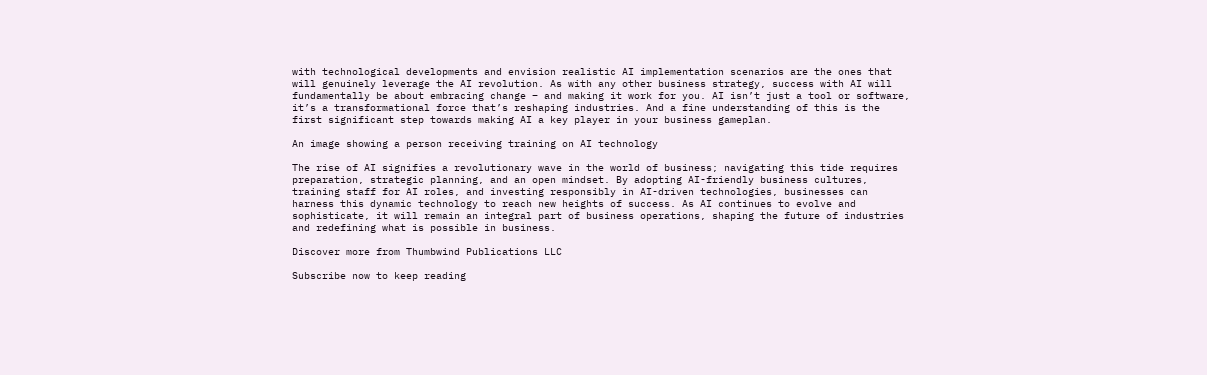with technological developments and envision realistic AI implementation scenarios are the ones that will genuinely leverage the AI revolution. As with any other business strategy, success with AI will fundamentally be about embracing change – and making it work for you. AI isn’t just a tool or software, it’s a transformational force that’s reshaping industries. And a fine understanding of this is the first significant step towards making AI a key player in your business gameplan.

An image showing a person receiving training on AI technology

The rise of AI signifies a revolutionary wave in the world of business; navigating this tide requires preparation, strategic planning, and an open mindset. By adopting AI-friendly business cultures, training staff for AI roles, and investing responsibly in AI-driven technologies, businesses can harness this dynamic technology to reach new heights of success. As AI continues to evolve and sophisticate, it will remain an integral part of business operations, shaping the future of industries and redefining what is possible in business.

Discover more from Thumbwind Publications LLC

Subscribe now to keep reading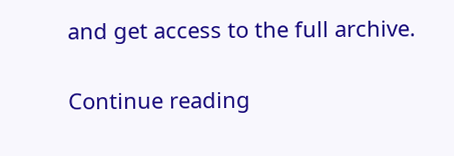and get access to the full archive.

Continue reading